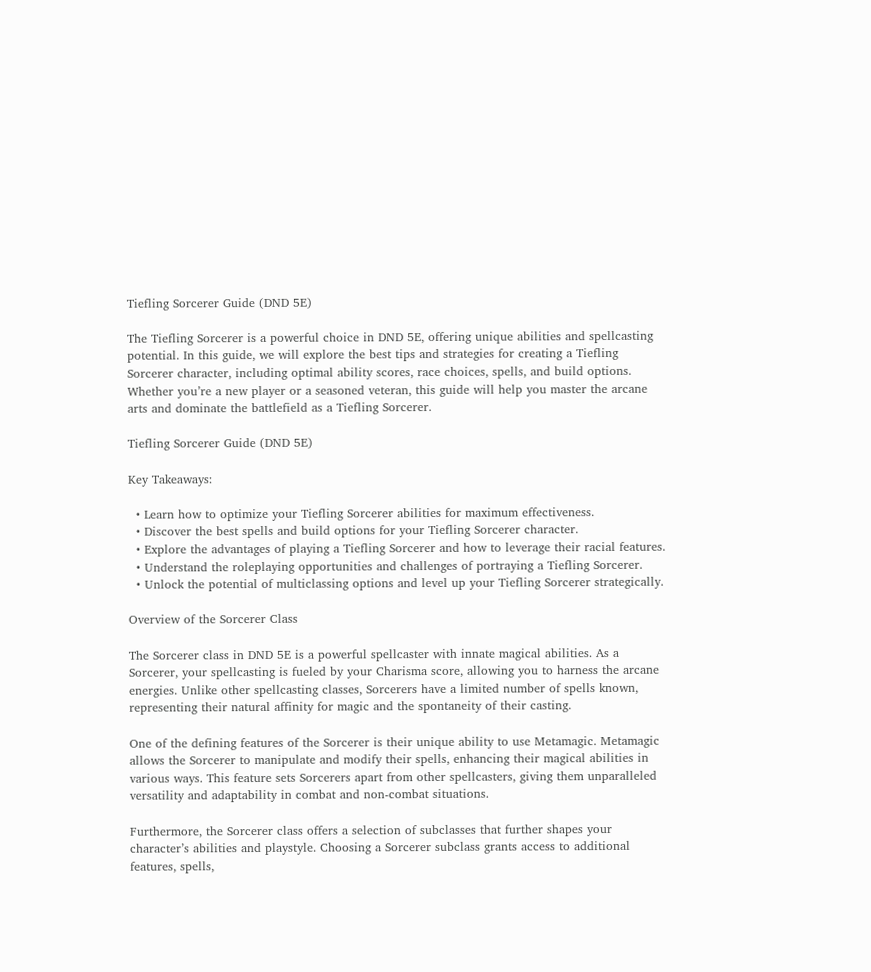Tiefling Sorcerer Guide (DND 5E)

The Tiefling Sorcerer is a powerful choice in DND 5E, offering unique abilities and spellcasting potential. In this guide, we will explore the best tips and strategies for creating a Tiefling Sorcerer character, including optimal ability scores, race choices, spells, and build options. Whether you’re a new player or a seasoned veteran, this guide will help you master the arcane arts and dominate the battlefield as a Tiefling Sorcerer.

Tiefling Sorcerer Guide (DND 5E)

Key Takeaways:

  • Learn how to optimize your Tiefling Sorcerer abilities for maximum effectiveness.
  • Discover the best spells and build options for your Tiefling Sorcerer character.
  • Explore the advantages of playing a Tiefling Sorcerer and how to leverage their racial features.
  • Understand the roleplaying opportunities and challenges of portraying a Tiefling Sorcerer.
  • Unlock the potential of multiclassing options and level up your Tiefling Sorcerer strategically.

Overview of the Sorcerer Class

The Sorcerer class in DND 5E is a powerful spellcaster with innate magical abilities. As a Sorcerer, your spellcasting is fueled by your Charisma score, allowing you to harness the arcane energies. Unlike other spellcasting classes, Sorcerers have a limited number of spells known, representing their natural affinity for magic and the spontaneity of their casting.

One of the defining features of the Sorcerer is their unique ability to use Metamagic. Metamagic allows the Sorcerer to manipulate and modify their spells, enhancing their magical abilities in various ways. This feature sets Sorcerers apart from other spellcasters, giving them unparalleled versatility and adaptability in combat and non-combat situations.

Furthermore, the Sorcerer class offers a selection of subclasses that further shapes your character’s abilities and playstyle. Choosing a Sorcerer subclass grants access to additional features, spells,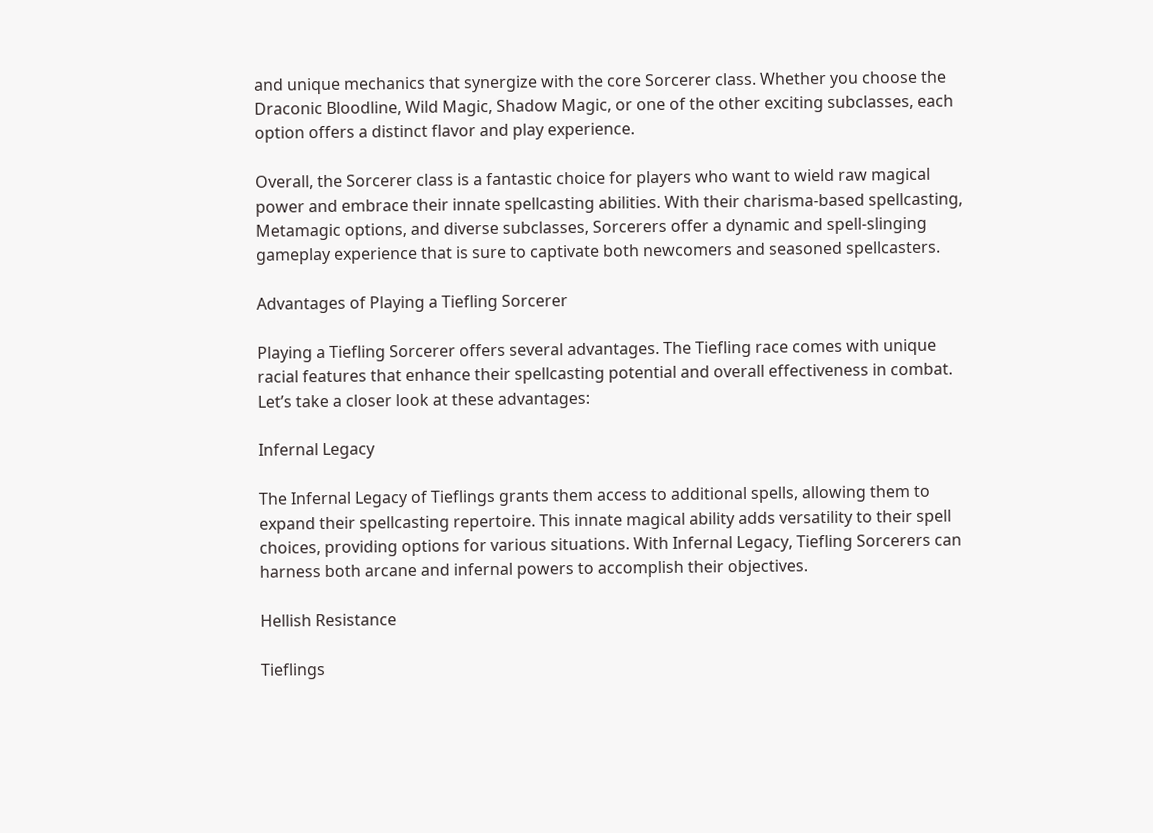and unique mechanics that synergize with the core Sorcerer class. Whether you choose the Draconic Bloodline, Wild Magic, Shadow Magic, or one of the other exciting subclasses, each option offers a distinct flavor and play experience.

Overall, the Sorcerer class is a fantastic choice for players who want to wield raw magical power and embrace their innate spellcasting abilities. With their charisma-based spellcasting, Metamagic options, and diverse subclasses, Sorcerers offer a dynamic and spell-slinging gameplay experience that is sure to captivate both newcomers and seasoned spellcasters.

Advantages of Playing a Tiefling Sorcerer

Playing a Tiefling Sorcerer offers several advantages. The Tiefling race comes with unique racial features that enhance their spellcasting potential and overall effectiveness in combat. Let’s take a closer look at these advantages:

Infernal Legacy

The Infernal Legacy of Tieflings grants them access to additional spells, allowing them to expand their spellcasting repertoire. This innate magical ability adds versatility to their spell choices, providing options for various situations. With Infernal Legacy, Tiefling Sorcerers can harness both arcane and infernal powers to accomplish their objectives.

Hellish Resistance

Tieflings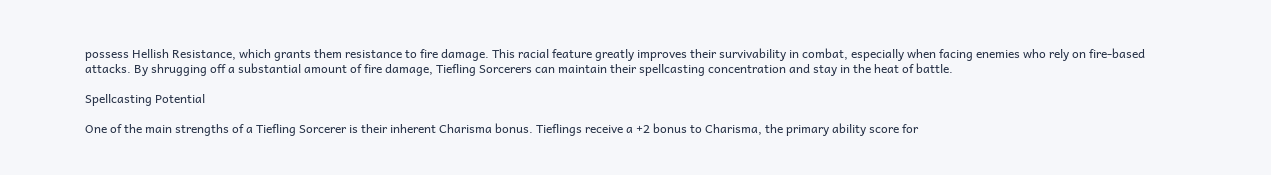possess Hellish Resistance, which grants them resistance to fire damage. This racial feature greatly improves their survivability in combat, especially when facing enemies who rely on fire-based attacks. By shrugging off a substantial amount of fire damage, Tiefling Sorcerers can maintain their spellcasting concentration and stay in the heat of battle.

Spellcasting Potential

One of the main strengths of a Tiefling Sorcerer is their inherent Charisma bonus. Tieflings receive a +2 bonus to Charisma, the primary ability score for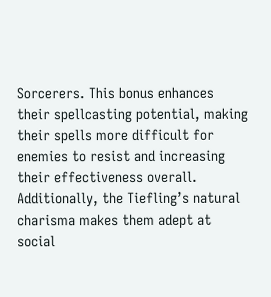Sorcerers. This bonus enhances their spellcasting potential, making their spells more difficult for enemies to resist and increasing their effectiveness overall. Additionally, the Tiefling’s natural charisma makes them adept at social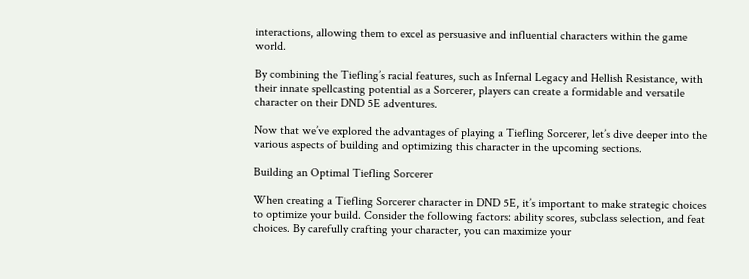interactions, allowing them to excel as persuasive and influential characters within the game world.

By combining the Tiefling’s racial features, such as Infernal Legacy and Hellish Resistance, with their innate spellcasting potential as a Sorcerer, players can create a formidable and versatile character on their DND 5E adventures.

Now that we’ve explored the advantages of playing a Tiefling Sorcerer, let’s dive deeper into the various aspects of building and optimizing this character in the upcoming sections.

Building an Optimal Tiefling Sorcerer

When creating a Tiefling Sorcerer character in DND 5E, it’s important to make strategic choices to optimize your build. Consider the following factors: ability scores, subclass selection, and feat choices. By carefully crafting your character, you can maximize your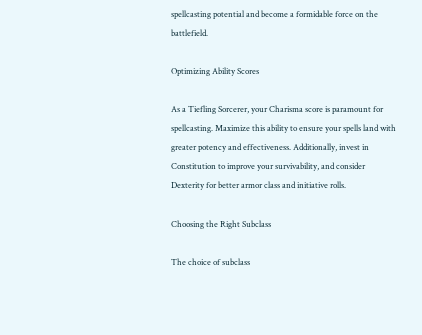spellcasting potential and become a formidable force on the battlefield.

Optimizing Ability Scores

As a Tiefling Sorcerer, your Charisma score is paramount for spellcasting. Maximize this ability to ensure your spells land with greater potency and effectiveness. Additionally, invest in Constitution to improve your survivability, and consider Dexterity for better armor class and initiative rolls.

Choosing the Right Subclass

The choice of subclass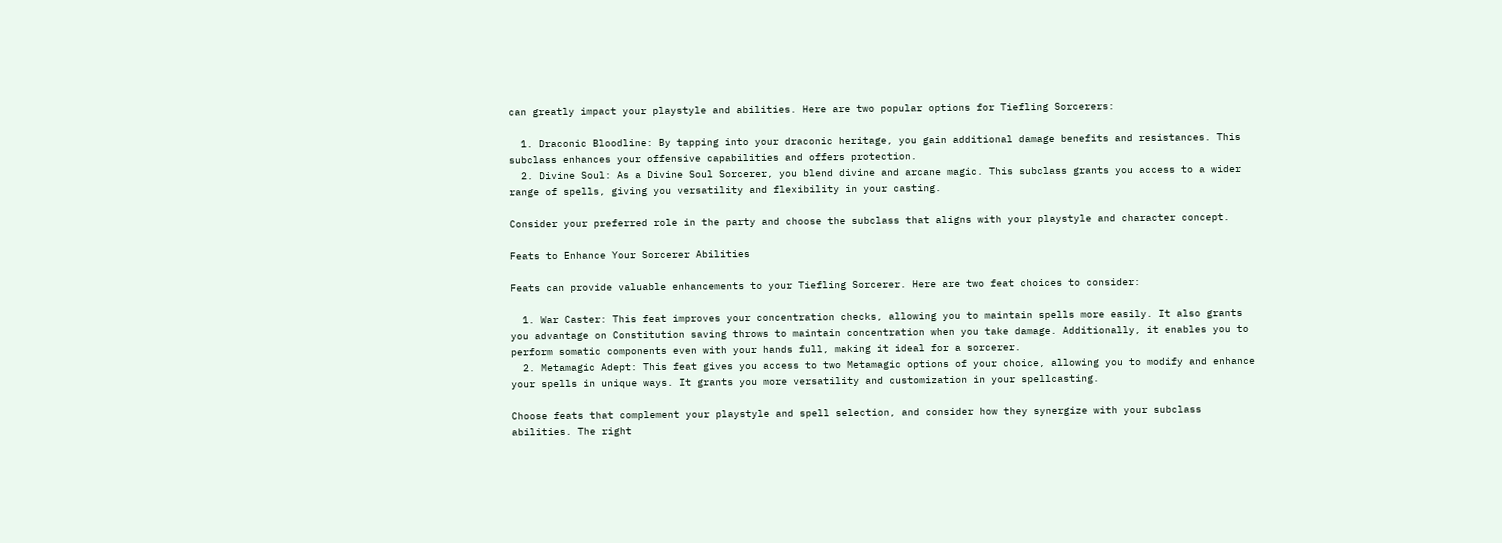can greatly impact your playstyle and abilities. Here are two popular options for Tiefling Sorcerers:

  1. Draconic Bloodline: By tapping into your draconic heritage, you gain additional damage benefits and resistances. This subclass enhances your offensive capabilities and offers protection.
  2. Divine Soul: As a Divine Soul Sorcerer, you blend divine and arcane magic. This subclass grants you access to a wider range of spells, giving you versatility and flexibility in your casting.

Consider your preferred role in the party and choose the subclass that aligns with your playstyle and character concept.

Feats to Enhance Your Sorcerer Abilities

Feats can provide valuable enhancements to your Tiefling Sorcerer. Here are two feat choices to consider:

  1. War Caster: This feat improves your concentration checks, allowing you to maintain spells more easily. It also grants you advantage on Constitution saving throws to maintain concentration when you take damage. Additionally, it enables you to perform somatic components even with your hands full, making it ideal for a sorcerer.
  2. Metamagic Adept: This feat gives you access to two Metamagic options of your choice, allowing you to modify and enhance your spells in unique ways. It grants you more versatility and customization in your spellcasting.

Choose feats that complement your playstyle and spell selection, and consider how they synergize with your subclass abilities. The right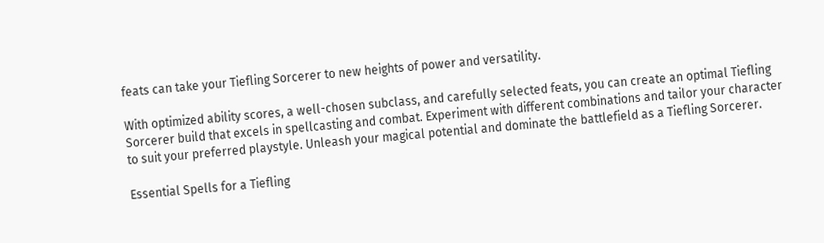feats can take your Tiefling Sorcerer to new heights of power and versatility.

With optimized ability scores, a well-chosen subclass, and carefully selected feats, you can create an optimal Tiefling Sorcerer build that excels in spellcasting and combat. Experiment with different combinations and tailor your character to suit your preferred playstyle. Unleash your magical potential and dominate the battlefield as a Tiefling Sorcerer.

Essential Spells for a Tiefling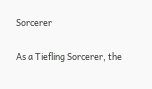Sorcerer

As a Tiefling Sorcerer, the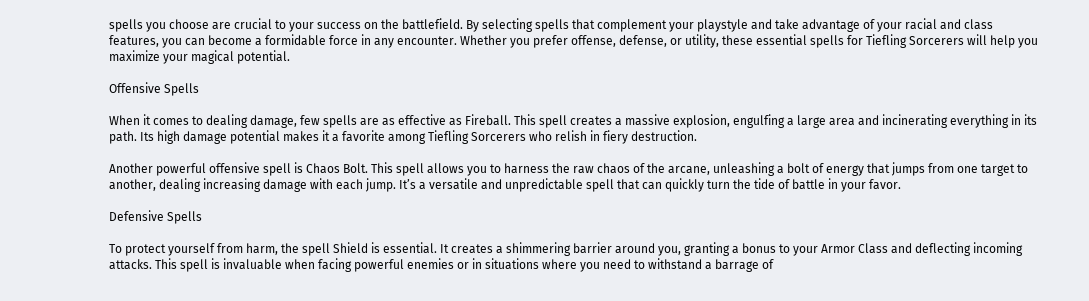spells you choose are crucial to your success on the battlefield. By selecting spells that complement your playstyle and take advantage of your racial and class features, you can become a formidable force in any encounter. Whether you prefer offense, defense, or utility, these essential spells for Tiefling Sorcerers will help you maximize your magical potential.

Offensive Spells

When it comes to dealing damage, few spells are as effective as Fireball. This spell creates a massive explosion, engulfing a large area and incinerating everything in its path. Its high damage potential makes it a favorite among Tiefling Sorcerers who relish in fiery destruction.

Another powerful offensive spell is Chaos Bolt. This spell allows you to harness the raw chaos of the arcane, unleashing a bolt of energy that jumps from one target to another, dealing increasing damage with each jump. It’s a versatile and unpredictable spell that can quickly turn the tide of battle in your favor.

Defensive Spells

To protect yourself from harm, the spell Shield is essential. It creates a shimmering barrier around you, granting a bonus to your Armor Class and deflecting incoming attacks. This spell is invaluable when facing powerful enemies or in situations where you need to withstand a barrage of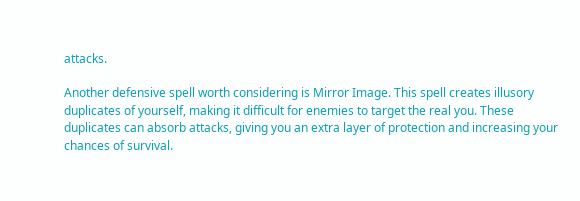attacks.

Another defensive spell worth considering is Mirror Image. This spell creates illusory duplicates of yourself, making it difficult for enemies to target the real you. These duplicates can absorb attacks, giving you an extra layer of protection and increasing your chances of survival.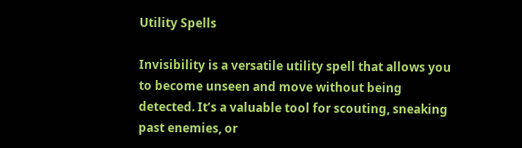Utility Spells

Invisibility is a versatile utility spell that allows you to become unseen and move without being detected. It’s a valuable tool for scouting, sneaking past enemies, or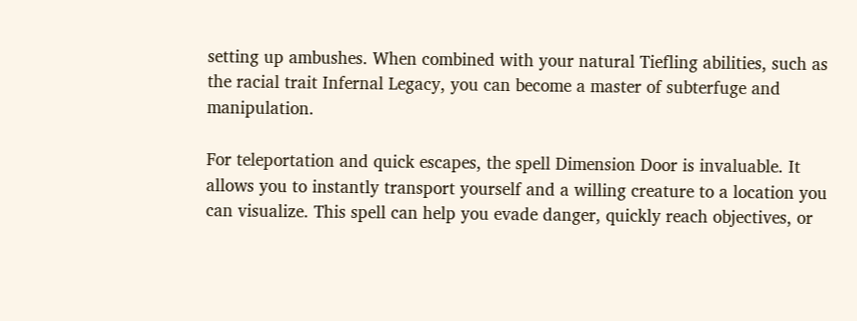setting up ambushes. When combined with your natural Tiefling abilities, such as the racial trait Infernal Legacy, you can become a master of subterfuge and manipulation.

For teleportation and quick escapes, the spell Dimension Door is invaluable. It allows you to instantly transport yourself and a willing creature to a location you can visualize. This spell can help you evade danger, quickly reach objectives, or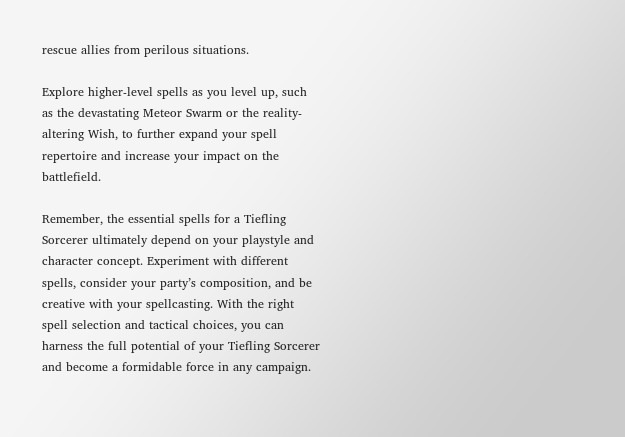rescue allies from perilous situations.

Explore higher-level spells as you level up, such as the devastating Meteor Swarm or the reality-altering Wish, to further expand your spell repertoire and increase your impact on the battlefield.

Remember, the essential spells for a Tiefling Sorcerer ultimately depend on your playstyle and character concept. Experiment with different spells, consider your party’s composition, and be creative with your spellcasting. With the right spell selection and tactical choices, you can harness the full potential of your Tiefling Sorcerer and become a formidable force in any campaign.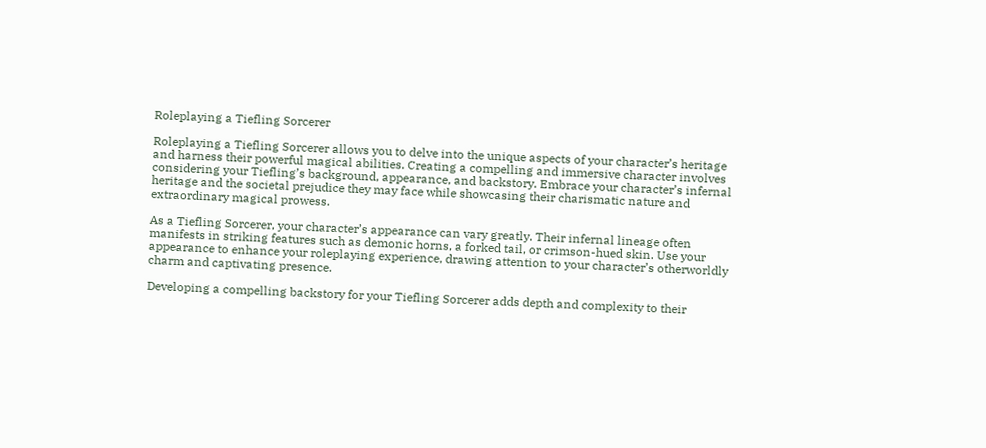Roleplaying a Tiefling Sorcerer

Roleplaying a Tiefling Sorcerer allows you to delve into the unique aspects of your character’s heritage and harness their powerful magical abilities. Creating a compelling and immersive character involves considering your Tiefling’s background, appearance, and backstory. Embrace your character’s infernal heritage and the societal prejudice they may face while showcasing their charismatic nature and extraordinary magical prowess.

As a Tiefling Sorcerer, your character’s appearance can vary greatly. Their infernal lineage often manifests in striking features such as demonic horns, a forked tail, or crimson-hued skin. Use your appearance to enhance your roleplaying experience, drawing attention to your character’s otherworldly charm and captivating presence.

Developing a compelling backstory for your Tiefling Sorcerer adds depth and complexity to their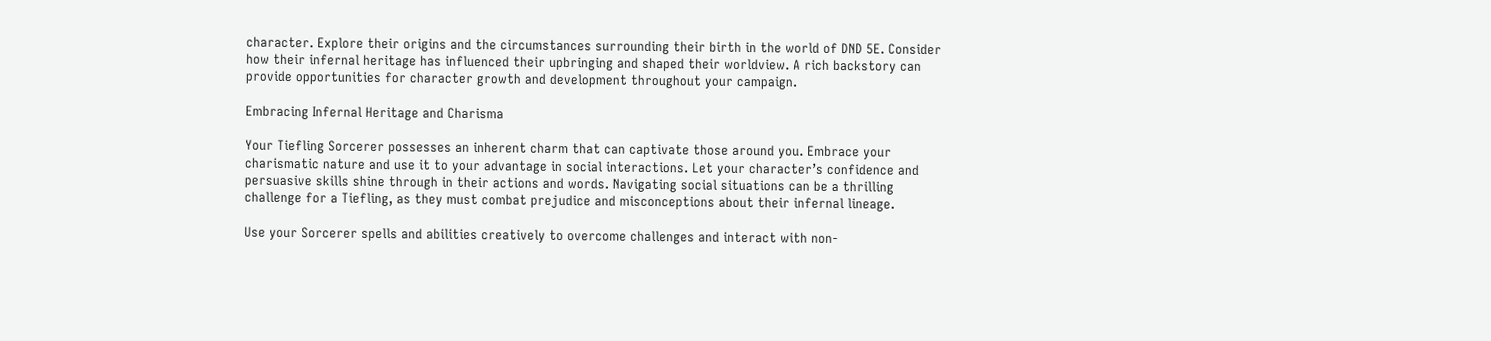character. Explore their origins and the circumstances surrounding their birth in the world of DND 5E. Consider how their infernal heritage has influenced their upbringing and shaped their worldview. A rich backstory can provide opportunities for character growth and development throughout your campaign.

Embracing Infernal Heritage and Charisma

Your Tiefling Sorcerer possesses an inherent charm that can captivate those around you. Embrace your charismatic nature and use it to your advantage in social interactions. Let your character’s confidence and persuasive skills shine through in their actions and words. Navigating social situations can be a thrilling challenge for a Tiefling, as they must combat prejudice and misconceptions about their infernal lineage.

Use your Sorcerer spells and abilities creatively to overcome challenges and interact with non-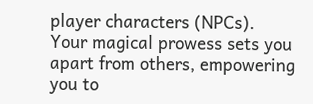player characters (NPCs). Your magical prowess sets you apart from others, empowering you to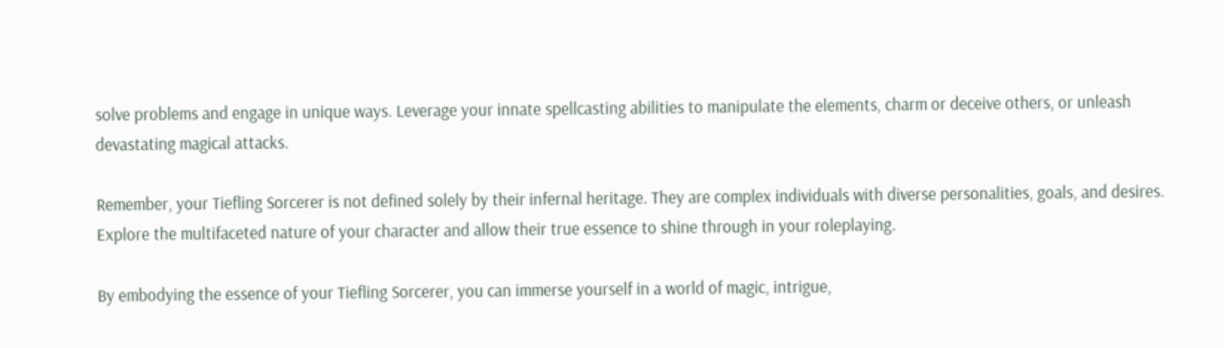solve problems and engage in unique ways. Leverage your innate spellcasting abilities to manipulate the elements, charm or deceive others, or unleash devastating magical attacks.

Remember, your Tiefling Sorcerer is not defined solely by their infernal heritage. They are complex individuals with diverse personalities, goals, and desires. Explore the multifaceted nature of your character and allow their true essence to shine through in your roleplaying.

By embodying the essence of your Tiefling Sorcerer, you can immerse yourself in a world of magic, intrigue,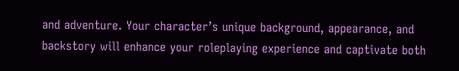and adventure. Your character’s unique background, appearance, and backstory will enhance your roleplaying experience and captivate both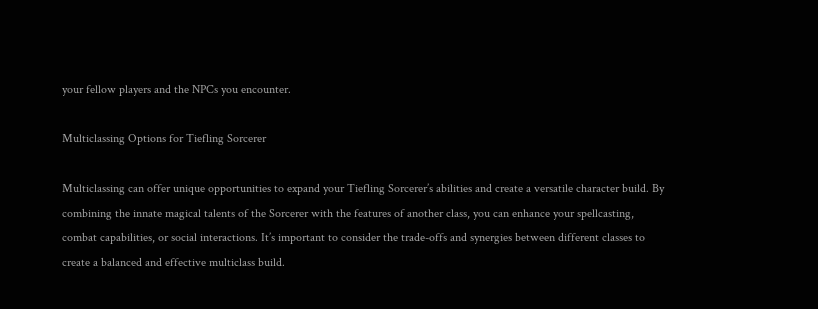your fellow players and the NPCs you encounter.

Multiclassing Options for Tiefling Sorcerer

Multiclassing can offer unique opportunities to expand your Tiefling Sorcerer’s abilities and create a versatile character build. By combining the innate magical talents of the Sorcerer with the features of another class, you can enhance your spellcasting, combat capabilities, or social interactions. It’s important to consider the trade-offs and synergies between different classes to create a balanced and effective multiclass build.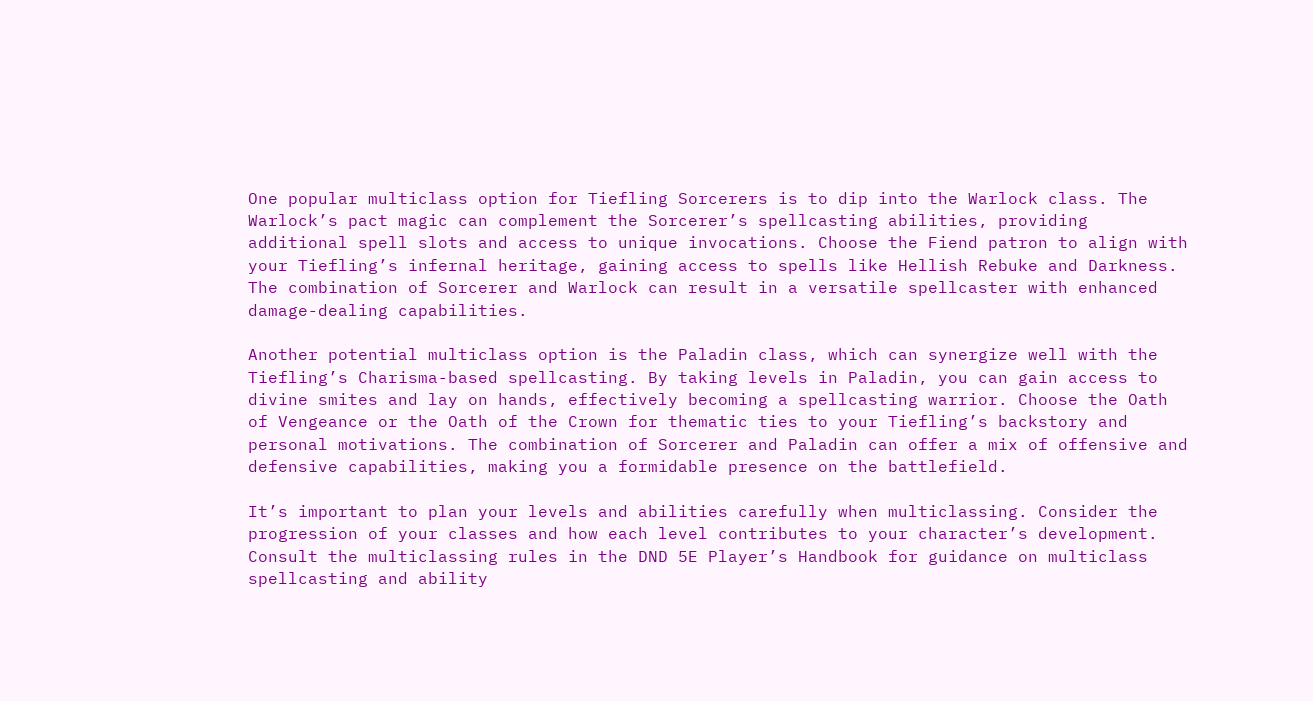One popular multiclass option for Tiefling Sorcerers is to dip into the Warlock class. The Warlock’s pact magic can complement the Sorcerer’s spellcasting abilities, providing additional spell slots and access to unique invocations. Choose the Fiend patron to align with your Tiefling’s infernal heritage, gaining access to spells like Hellish Rebuke and Darkness. The combination of Sorcerer and Warlock can result in a versatile spellcaster with enhanced damage-dealing capabilities.

Another potential multiclass option is the Paladin class, which can synergize well with the Tiefling’s Charisma-based spellcasting. By taking levels in Paladin, you can gain access to divine smites and lay on hands, effectively becoming a spellcasting warrior. Choose the Oath of Vengeance or the Oath of the Crown for thematic ties to your Tiefling’s backstory and personal motivations. The combination of Sorcerer and Paladin can offer a mix of offensive and defensive capabilities, making you a formidable presence on the battlefield.

It’s important to plan your levels and abilities carefully when multiclassing. Consider the progression of your classes and how each level contributes to your character’s development. Consult the multiclassing rules in the DND 5E Player’s Handbook for guidance on multiclass spellcasting and ability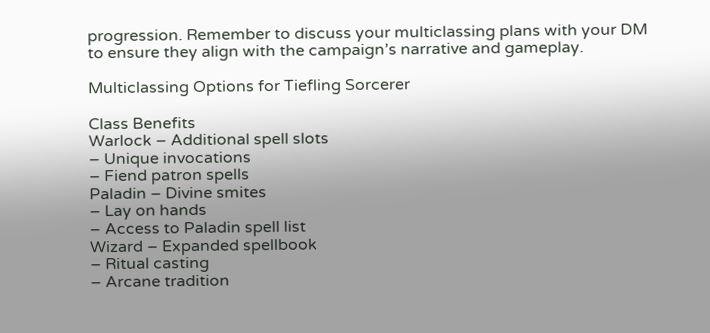progression. Remember to discuss your multiclassing plans with your DM to ensure they align with the campaign’s narrative and gameplay.

Multiclassing Options for Tiefling Sorcerer

Class Benefits
Warlock – Additional spell slots
– Unique invocations
– Fiend patron spells
Paladin – Divine smites
– Lay on hands
– Access to Paladin spell list
Wizard – Expanded spellbook
– Ritual casting
– Arcane tradition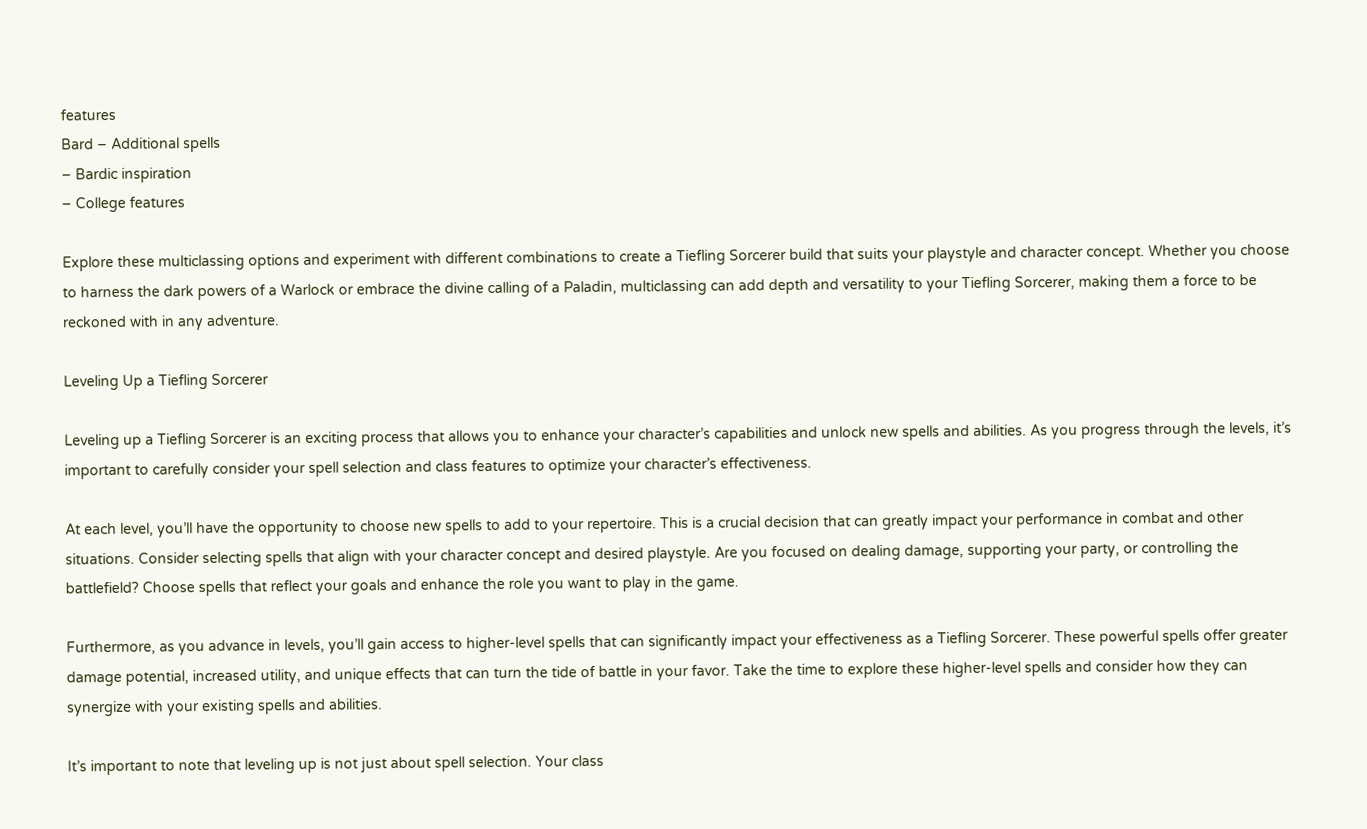features
Bard – Additional spells
– Bardic inspiration
– College features

Explore these multiclassing options and experiment with different combinations to create a Tiefling Sorcerer build that suits your playstyle and character concept. Whether you choose to harness the dark powers of a Warlock or embrace the divine calling of a Paladin, multiclassing can add depth and versatility to your Tiefling Sorcerer, making them a force to be reckoned with in any adventure.

Leveling Up a Tiefling Sorcerer

Leveling up a Tiefling Sorcerer is an exciting process that allows you to enhance your character’s capabilities and unlock new spells and abilities. As you progress through the levels, it’s important to carefully consider your spell selection and class features to optimize your character’s effectiveness.

At each level, you’ll have the opportunity to choose new spells to add to your repertoire. This is a crucial decision that can greatly impact your performance in combat and other situations. Consider selecting spells that align with your character concept and desired playstyle. Are you focused on dealing damage, supporting your party, or controlling the battlefield? Choose spells that reflect your goals and enhance the role you want to play in the game.

Furthermore, as you advance in levels, you’ll gain access to higher-level spells that can significantly impact your effectiveness as a Tiefling Sorcerer. These powerful spells offer greater damage potential, increased utility, and unique effects that can turn the tide of battle in your favor. Take the time to explore these higher-level spells and consider how they can synergize with your existing spells and abilities.

It’s important to note that leveling up is not just about spell selection. Your class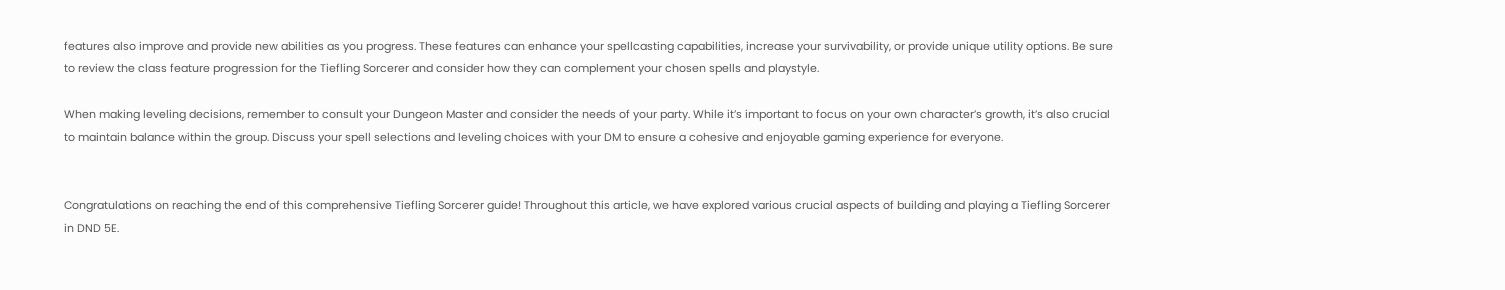features also improve and provide new abilities as you progress. These features can enhance your spellcasting capabilities, increase your survivability, or provide unique utility options. Be sure to review the class feature progression for the Tiefling Sorcerer and consider how they can complement your chosen spells and playstyle.

When making leveling decisions, remember to consult your Dungeon Master and consider the needs of your party. While it’s important to focus on your own character’s growth, it’s also crucial to maintain balance within the group. Discuss your spell selections and leveling choices with your DM to ensure a cohesive and enjoyable gaming experience for everyone.


Congratulations on reaching the end of this comprehensive Tiefling Sorcerer guide! Throughout this article, we have explored various crucial aspects of building and playing a Tiefling Sorcerer in DND 5E.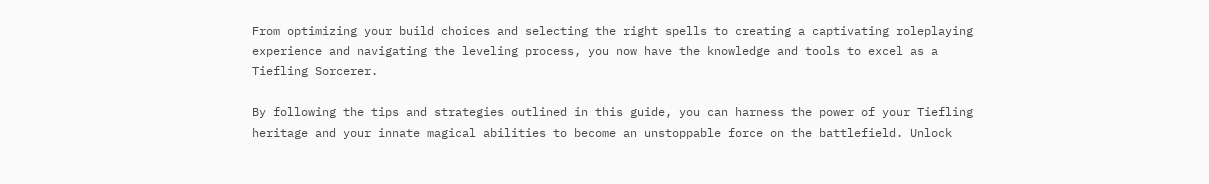From optimizing your build choices and selecting the right spells to creating a captivating roleplaying experience and navigating the leveling process, you now have the knowledge and tools to excel as a Tiefling Sorcerer.

By following the tips and strategies outlined in this guide, you can harness the power of your Tiefling heritage and your innate magical abilities to become an unstoppable force on the battlefield. Unlock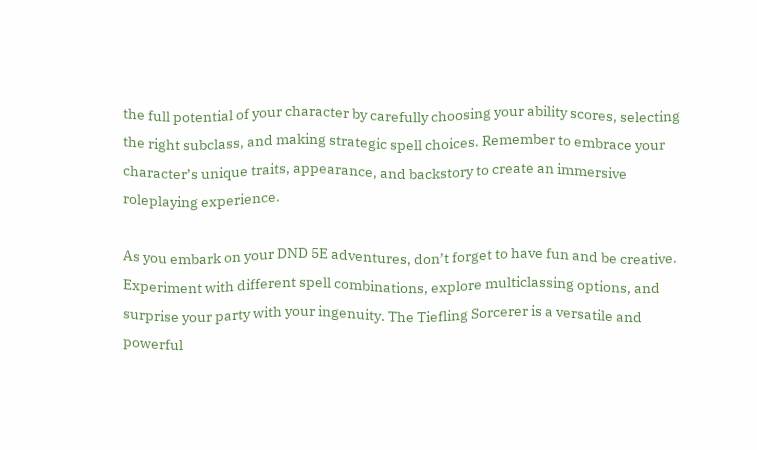the full potential of your character by carefully choosing your ability scores, selecting the right subclass, and making strategic spell choices. Remember to embrace your character’s unique traits, appearance, and backstory to create an immersive roleplaying experience.

As you embark on your DND 5E adventures, don’t forget to have fun and be creative. Experiment with different spell combinations, explore multiclassing options, and surprise your party with your ingenuity. The Tiefling Sorcerer is a versatile and powerful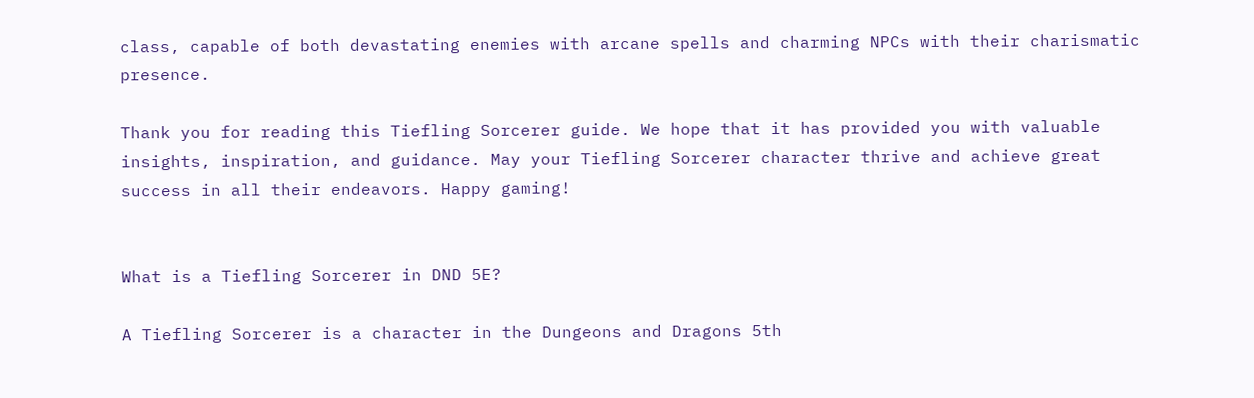class, capable of both devastating enemies with arcane spells and charming NPCs with their charismatic presence.

Thank you for reading this Tiefling Sorcerer guide. We hope that it has provided you with valuable insights, inspiration, and guidance. May your Tiefling Sorcerer character thrive and achieve great success in all their endeavors. Happy gaming!


What is a Tiefling Sorcerer in DND 5E?

A Tiefling Sorcerer is a character in the Dungeons and Dragons 5th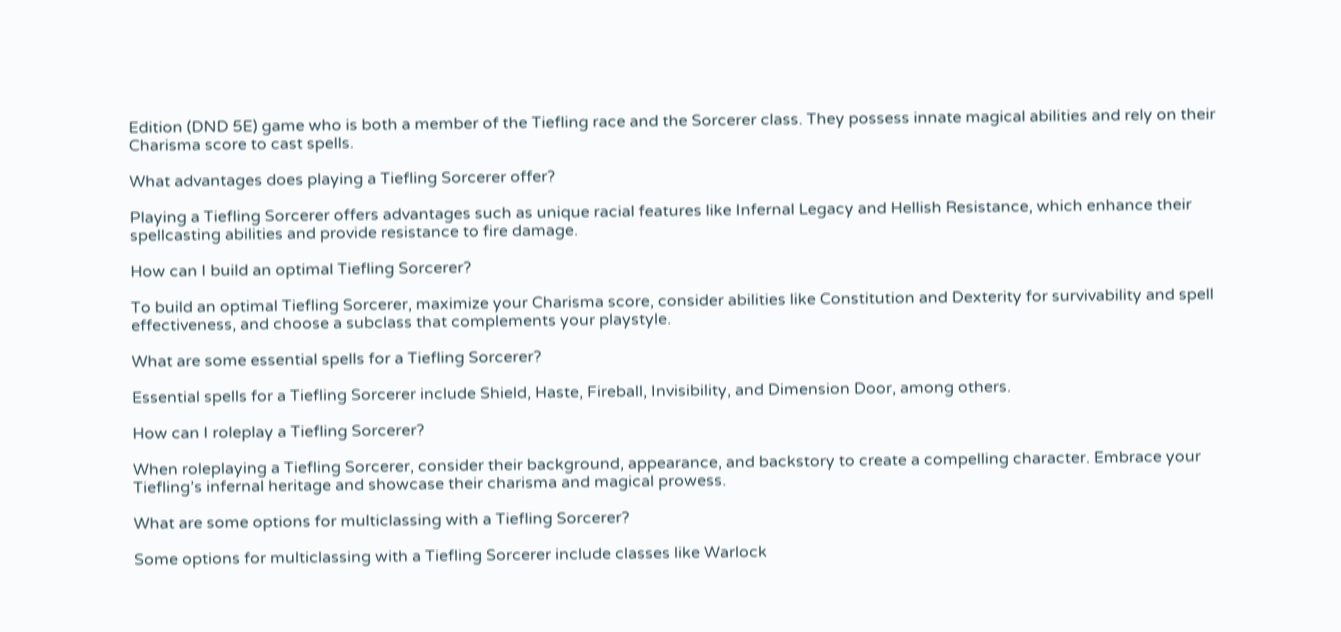Edition (DND 5E) game who is both a member of the Tiefling race and the Sorcerer class. They possess innate magical abilities and rely on their Charisma score to cast spells.

What advantages does playing a Tiefling Sorcerer offer?

Playing a Tiefling Sorcerer offers advantages such as unique racial features like Infernal Legacy and Hellish Resistance, which enhance their spellcasting abilities and provide resistance to fire damage.

How can I build an optimal Tiefling Sorcerer?

To build an optimal Tiefling Sorcerer, maximize your Charisma score, consider abilities like Constitution and Dexterity for survivability and spell effectiveness, and choose a subclass that complements your playstyle.

What are some essential spells for a Tiefling Sorcerer?

Essential spells for a Tiefling Sorcerer include Shield, Haste, Fireball, Invisibility, and Dimension Door, among others.

How can I roleplay a Tiefling Sorcerer?

When roleplaying a Tiefling Sorcerer, consider their background, appearance, and backstory to create a compelling character. Embrace your Tiefling’s infernal heritage and showcase their charisma and magical prowess.

What are some options for multiclassing with a Tiefling Sorcerer?

Some options for multiclassing with a Tiefling Sorcerer include classes like Warlock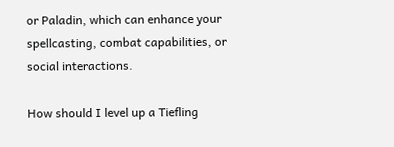or Paladin, which can enhance your spellcasting, combat capabilities, or social interactions.

How should I level up a Tiefling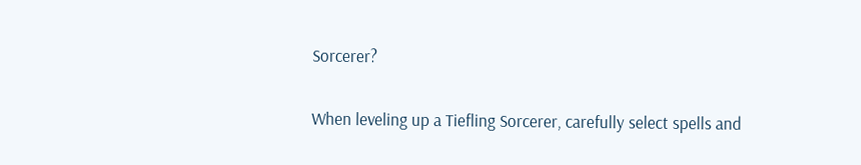Sorcerer?

When leveling up a Tiefling Sorcerer, carefully select spells and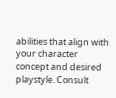abilities that align with your character concept and desired playstyle. Consult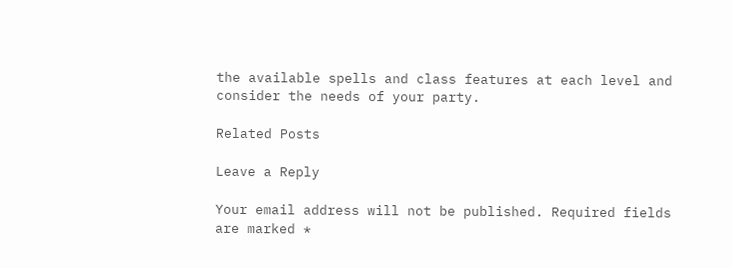the available spells and class features at each level and consider the needs of your party.

Related Posts

Leave a Reply

Your email address will not be published. Required fields are marked *